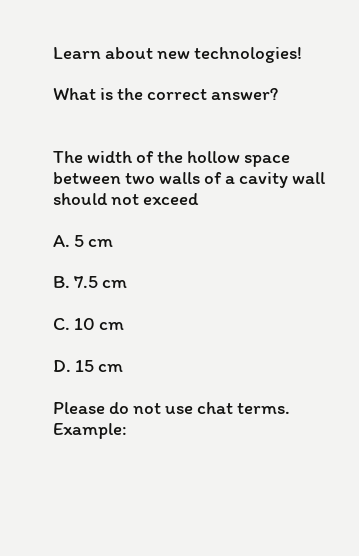Learn about new technologies!

What is the correct answer?


The width of the hollow space between two walls of a cavity wall should not exceed

A. 5 cm

B. 7.5 cm

C. 10 cm

D. 15 cm

Please do not use chat terms. Example: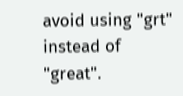avoid using "grt" instead of "great".